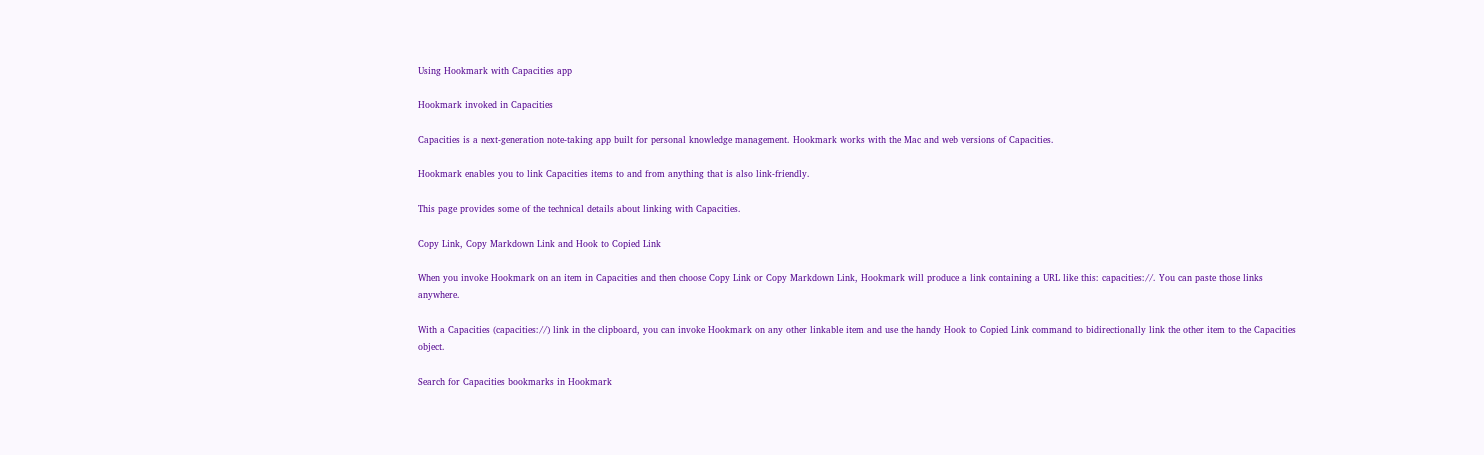Using Hookmark with Capacities app

Hookmark invoked in Capacities

Capacities is a next-generation note-taking app built for personal knowledge management. Hookmark works with the Mac and web versions of Capacities.

Hookmark enables you to link Capacities items to and from anything that is also link-friendly.

This page provides some of the technical details about linking with Capacities.

Copy Link, Copy Markdown Link and Hook to Copied Link

When you invoke Hookmark on an item in Capacities and then choose Copy Link or Copy Markdown Link, Hookmark will produce a link containing a URL like this: capacities://. You can paste those links anywhere.

With a Capacities (capacities://) link in the clipboard, you can invoke Hookmark on any other linkable item and use the handy Hook to Copied Link command to bidirectionally link the other item to the Capacities object.

Search for Capacities bookmarks in Hookmark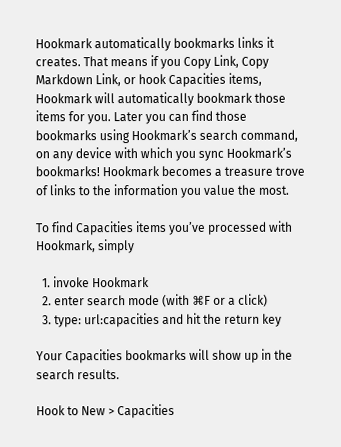Hookmark automatically bookmarks links it creates. That means if you Copy Link, Copy Markdown Link, or hook Capacities items, Hookmark will automatically bookmark those items for you. Later you can find those bookmarks using Hookmark’s search command, on any device with which you sync Hookmark’s bookmarks! Hookmark becomes a treasure trove of links to the information you value the most.

To find Capacities items you’ve processed with Hookmark, simply

  1. invoke Hookmark
  2. enter search mode (with ⌘F or a click)
  3. type: url:capacities and hit the return key

Your Capacities bookmarks will show up in the search results.

Hook to New > Capacities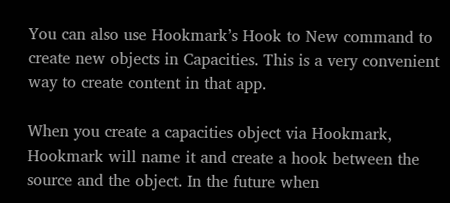You can also use Hookmark’s Hook to New command to create new objects in Capacities. This is a very convenient way to create content in that app.

When you create a capacities object via Hookmark, Hookmark will name it and create a hook between the source and the object. In the future when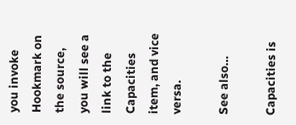you invoke Hookmark on the source, you will see a link to the Capacities item, and vice versa.

See also…

Capacities is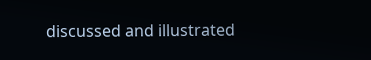discussed and illustrated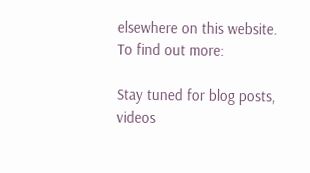elsewhere on this website. To find out more:

Stay tuned for blog posts, videos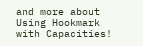and more about Using Hookmark with Capacities!